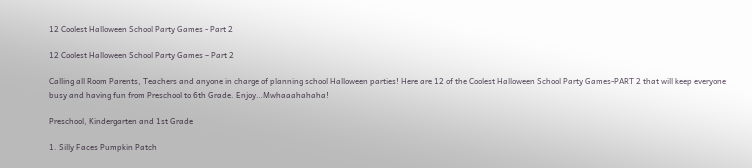12 Coolest Halloween School Party Games - Part 2

12 Coolest Halloween School Party Games – Part 2

Calling all Room Parents, Teachers and anyone in charge of planning school Halloween parties! Here are 12 of the Coolest Halloween School Party Games-PART 2 that will keep everyone busy and having fun from Preschool to 6th Grade. Enjoy…Mwhaaahahaha!

Preschool, Kindergarten and 1st Grade

1. Silly Faces Pumpkin Patch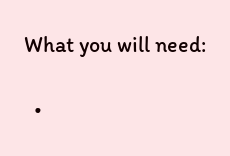What you will need:

  •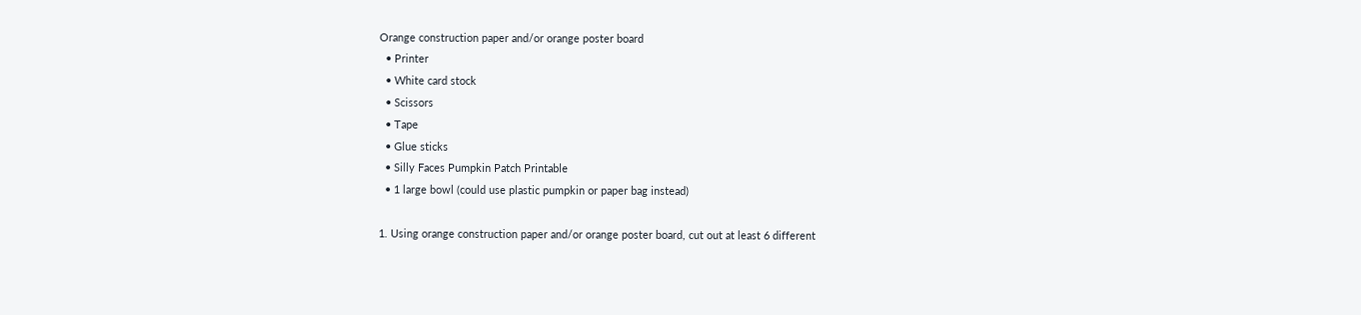Orange construction paper and/or orange poster board
  • Printer
  • White card stock
  • Scissors
  • Tape
  • Glue sticks
  • Silly Faces Pumpkin Patch Printable
  • 1 large bowl (could use plastic pumpkin or paper bag instead)

1. Using orange construction paper and/or orange poster board, cut out at least 6 different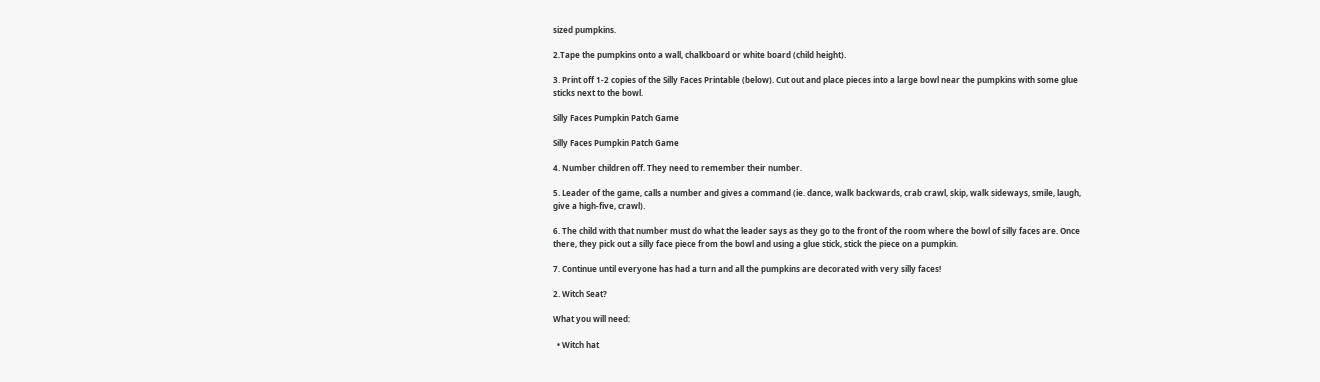sized pumpkins.

2.Tape the pumpkins onto a wall, chalkboard or white board (child height).

3. Print off 1-2 copies of the Silly Faces Printable (below). Cut out and place pieces into a large bowl near the pumpkins with some glue sticks next to the bowl.

Silly Faces Pumpkin Patch Game

Silly Faces Pumpkin Patch Game

4. Number children off. They need to remember their number.

5. Leader of the game, calls a number and gives a command (ie. dance, walk backwards, crab crawl, skip, walk sideways, smile, laugh, give a high-five, crawl).

6. The child with that number must do what the leader says as they go to the front of the room where the bowl of silly faces are. Once there, they pick out a silly face piece from the bowl and using a glue stick, stick the piece on a pumpkin.

7. Continue until everyone has had a turn and all the pumpkins are decorated with very silly faces!

2. Witch Seat?

What you will need:

  • Witch hat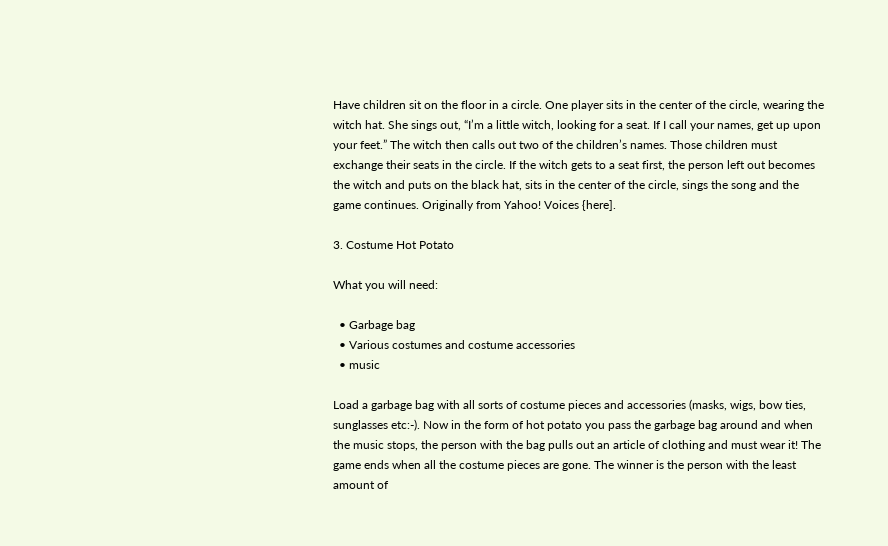Have children sit on the floor in a circle. One player sits in the center of the circle, wearing the witch hat. She sings out, “I’m a little witch, looking for a seat. If I call your names, get up upon your feet.” The witch then calls out two of the children’s names. Those children must exchange their seats in the circle. If the witch gets to a seat first, the person left out becomes the witch and puts on the black hat, sits in the center of the circle, sings the song and the game continues. Originally from Yahoo! Voices {here].

3. Costume Hot Potato

What you will need:

  • Garbage bag
  • Various costumes and costume accessories
  • music

Load a garbage bag with all sorts of costume pieces and accessories (masks, wigs, bow ties, sunglasses etc:-). Now in the form of hot potato you pass the garbage bag around and when the music stops, the person with the bag pulls out an article of clothing and must wear it! The game ends when all the costume pieces are gone. The winner is the person with the least amount of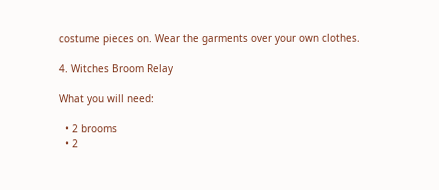costume pieces on. Wear the garments over your own clothes.

4. Witches Broom Relay

What you will need:

  • 2 brooms
  • 2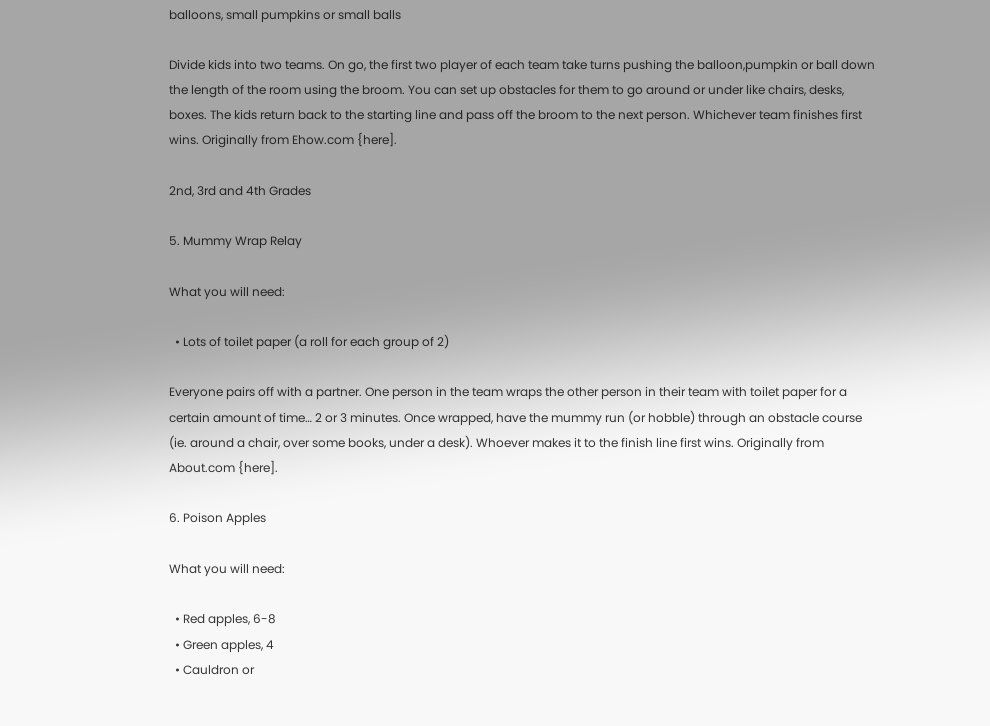balloons, small pumpkins or small balls

Divide kids into two teams. On go, the first two player of each team take turns pushing the balloon,pumpkin or ball down the length of the room using the broom. You can set up obstacles for them to go around or under like chairs, desks, boxes. The kids return back to the starting line and pass off the broom to the next person. Whichever team finishes first wins. Originally from Ehow.com {here].

2nd, 3rd and 4th Grades

5. Mummy Wrap Relay

What you will need:

  • Lots of toilet paper (a roll for each group of 2)

Everyone pairs off with a partner. One person in the team wraps the other person in their team with toilet paper for a certain amount of time… 2 or 3 minutes. Once wrapped, have the mummy run (or hobble) through an obstacle course (ie. around a chair, over some books, under a desk). Whoever makes it to the finish line first wins. Originally from About.com {here].

6. Poison Apples

What you will need:

  • Red apples, 6-8
  • Green apples, 4
  • Cauldron or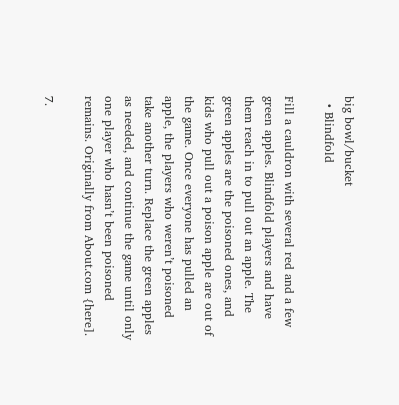big bowl/bucket
  • Blindfold

Fill a cauldron with several red and a few green apples. Blindfold players and have them reach in to pull out an apple. The green apples are the poisoned ones, and kids who pull out a poison apple are out of the game. Once everyone has pulled an apple, the players who weren’t poisoned take another turn. Replace the green apples as needed, and continue the game until only one player who hasn’t been poisoned remains. Originally from About.com {here].

7.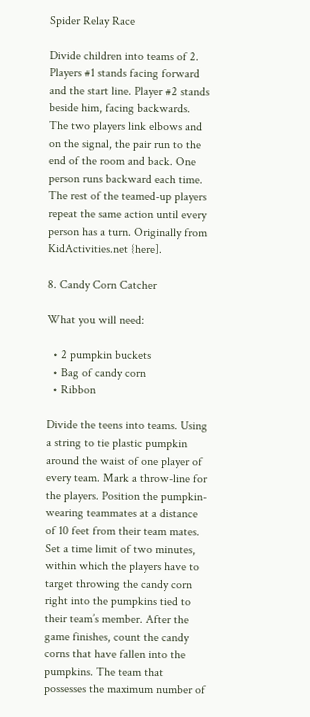Spider Relay Race

Divide children into teams of 2. Players #1 stands facing forward and the start line. Player #2 stands beside him, facing backwards. The two players link elbows and on the signal, the pair run to the end of the room and back. One person runs backward each time. The rest of the teamed-up players repeat the same action until every person has a turn. Originally from KidActivities.net {here].

8. Candy Corn Catcher

What you will need:

  • 2 pumpkin buckets
  • Bag of candy corn
  • Ribbon

Divide the teens into teams. Using a string to tie plastic pumpkin around the waist of one player of every team. Mark a throw-line for the players. Position the pumpkin-wearing teammates at a distance of 10 feet from their team mates. Set a time limit of two minutes, within which the players have to target throwing the candy corn right into the pumpkins tied to their team’s member. After the game finishes, count the candy corns that have fallen into the pumpkins. The team that possesses the maximum number of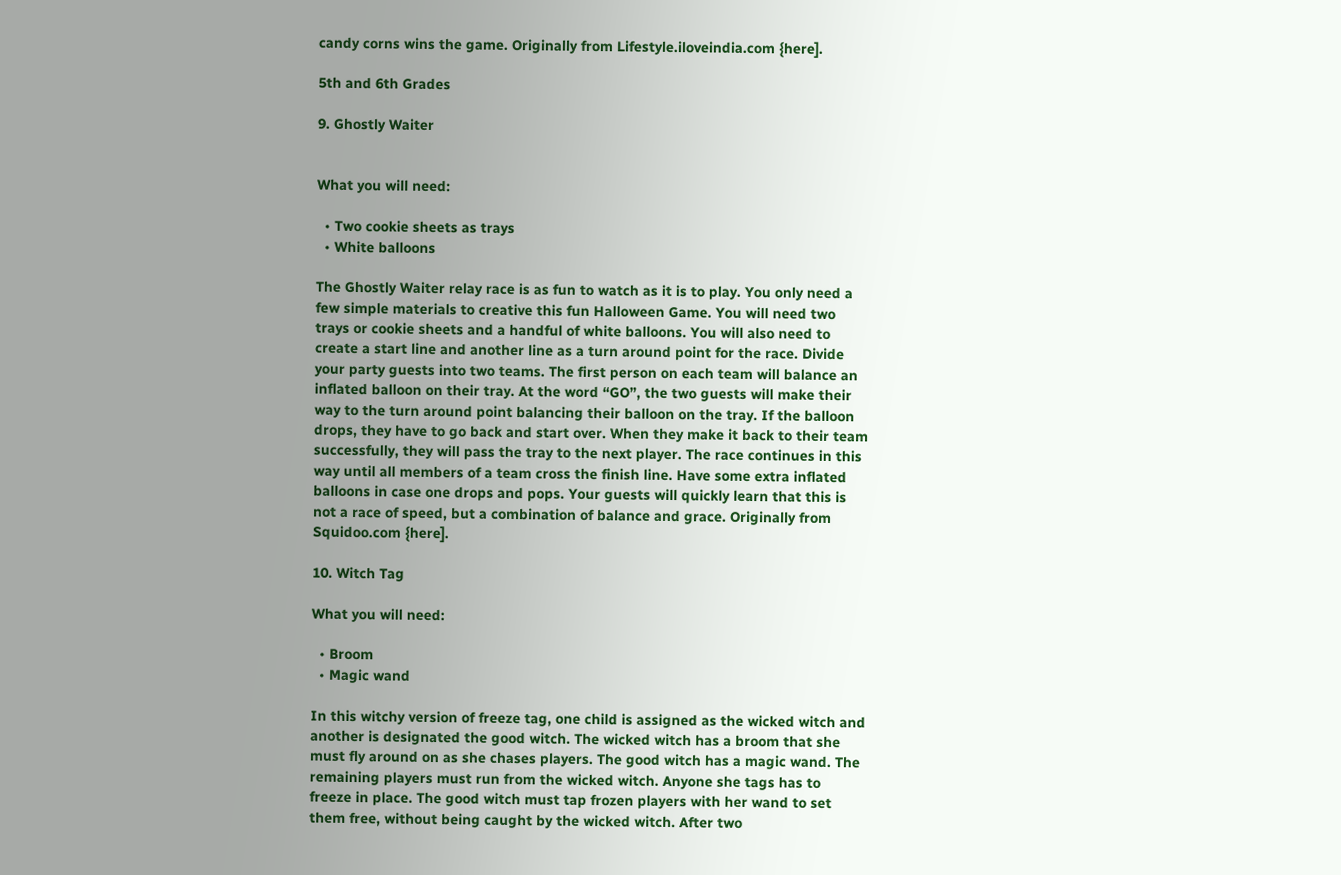candy corns wins the game. Originally from Lifestyle.iloveindia.com {here].

5th and 6th Grades

9. Ghostly Waiter


What you will need:

  • Two cookie sheets as trays
  • White balloons

The Ghostly Waiter relay race is as fun to watch as it is to play. You only need a few simple materials to creative this fun Halloween Game. You will need two trays or cookie sheets and a handful of white balloons. You will also need to create a start line and another line as a turn around point for the race. Divide your party guests into two teams. The first person on each team will balance an inflated balloon on their tray. At the word “GO”, the two guests will make their way to the turn around point balancing their balloon on the tray. If the balloon drops, they have to go back and start over. When they make it back to their team successfully, they will pass the tray to the next player. The race continues in this way until all members of a team cross the finish line. Have some extra inflated balloons in case one drops and pops. Your guests will quickly learn that this is not a race of speed, but a combination of balance and grace. Originally from Squidoo.com {here].

10. Witch Tag

What you will need:

  • Broom
  • Magic wand

In this witchy version of freeze tag, one child is assigned as the wicked witch and another is designated the good witch. The wicked witch has a broom that she must fly around on as she chases players. The good witch has a magic wand. The remaining players must run from the wicked witch. Anyone she tags has to freeze in place. The good witch must tap frozen players with her wand to set them free, without being caught by the wicked witch. After two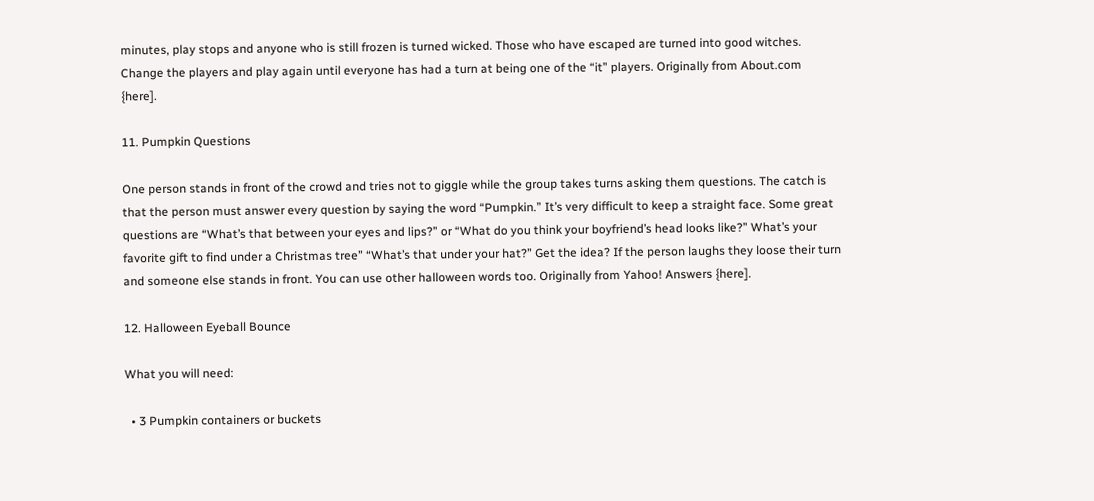minutes, play stops and anyone who is still frozen is turned wicked. Those who have escaped are turned into good witches. Change the players and play again until everyone has had a turn at being one of the “it” players. Originally from About.com {here].

11. Pumpkin Questions

One person stands in front of the crowd and tries not to giggle while the group takes turns asking them questions. The catch is that the person must answer every question by saying the word “Pumpkin.” It’s very difficult to keep a straight face. Some great questions are “What’s that between your eyes and lips?” or “What do you think your boyfriend’s head looks like?” What’s your favorite gift to find under a Christmas tree” “What’s that under your hat?” Get the idea? If the person laughs they loose their turn and someone else stands in front. You can use other halloween words too. Originally from Yahoo! Answers {here].

12. Halloween Eyeball Bounce

What you will need:

  • 3 Pumpkin containers or buckets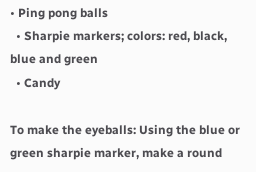• Ping pong balls
  • Sharpie markers; colors: red, black, blue and green
  • Candy

To make the eyeballs: Using the blue or green sharpie marker, make a round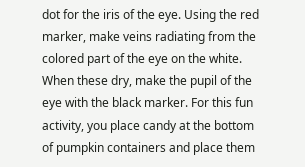dot for the iris of the eye. Using the red marker, make veins radiating from the colored part of the eye on the white. When these dry, make the pupil of the eye with the black marker. For this fun activity, you place candy at the bottom of pumpkin containers and place them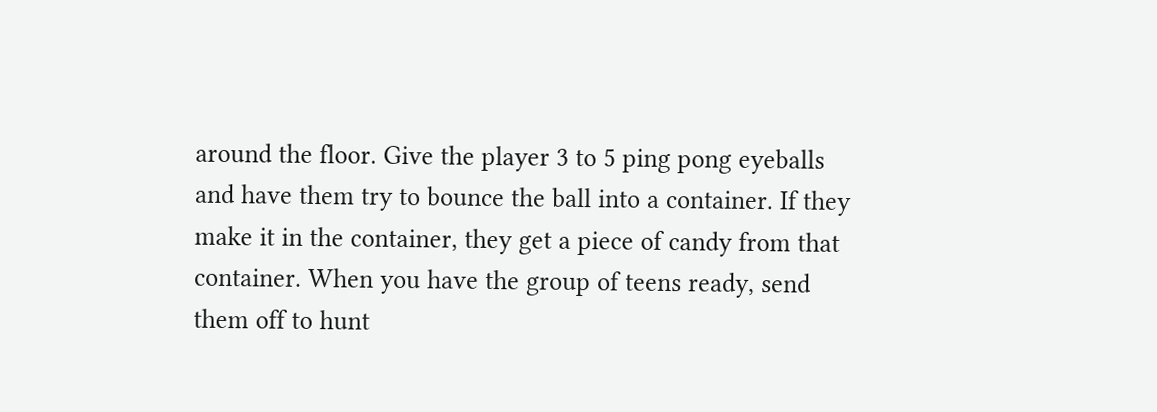around the floor. Give the player 3 to 5 ping pong eyeballs and have them try to bounce the ball into a container. If they make it in the container, they get a piece of candy from that container. When you have the group of teens ready, send them off to hunt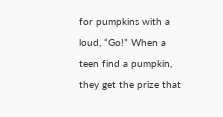for pumpkins with a loud, “Go!” When a teen find a pumpkin, they get the prize that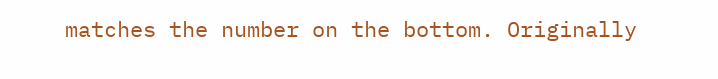matches the number on the bottom. Originally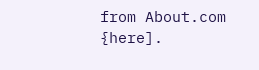from About.com {here].